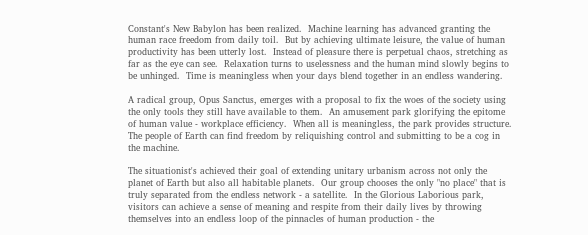Constant's New Babylon has been realized.  Machine learning has advanced granting the human race freedom from daily toil.  But by achieving ultimate leisure, the value of human productivity has been utterly lost.  Instead of pleasure there is perpetual chaos, stretching as far as the eye can see.  Relaxation turns to uselessness and the human mind slowly begins to be unhinged.  Time is meaningless when your days blend together in an endless wandering.

A radical group, Opus Sanctus, emerges with a proposal to fix the woes of the society using the only tools they still have available to them.  An amusement park glorifying the epitome of human value - workplace efficiency.  When all is meaningless, the park provides structure.  The people of Earth can find freedom by reliquishing control and submitting to be a cog in the machine.

The situationist's achieved their goal of extending unitary urbanism across not only the planet of Earth but also all habitable planets.  Our group chooses the only "no place" that is truly separated from the endless network - a satellite.  In the Glorious Laborious park, visitors can achieve a sense of meaning and respite from their daily lives by throwing themselves into an endless loop of the pinnacles of human production - the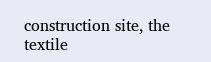construction site, the textile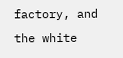factory, and the white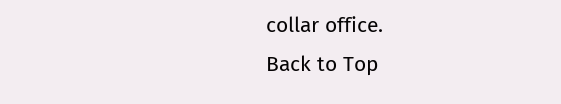collar office.
Back to Top